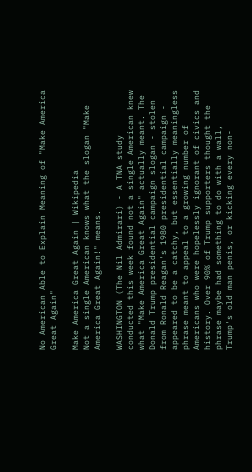No American Able to Explain Meaning of "Make America Great Again"

Make America Great Again | Wikipedia
Not a single American knows what the slogan "Make America Great Again!" means.

WASHINGTON (The Nil Admirari) - A TNA study conducted this week found not a single American knew what "Make America Great Again" actually meant. The Donald Trump presidential campaign slogan - stolen from Ronald Reagan's 1980 presidential campaign - appeared to be a catchy, but essentially meaningless phrase meant to appeal to a growing number of Americans who were hopelessly ignorant of civics and history. Over 90% of Trump supporters thought the phrase maybe had something to do with a wall, Trump's old man penis, or kicking every non-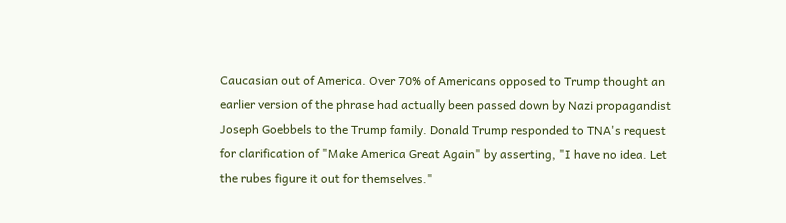Caucasian out of America. Over 70% of Americans opposed to Trump thought an earlier version of the phrase had actually been passed down by Nazi propagandist Joseph Goebbels to the Trump family. Donald Trump responded to TNA's request for clarification of "Make America Great Again" by asserting, "I have no idea. Let the rubes figure it out for themselves."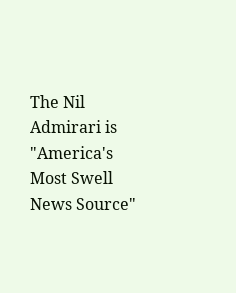The Nil Admirari is "America's Most Swell News Source"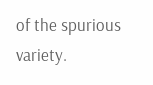of the spurious variety.